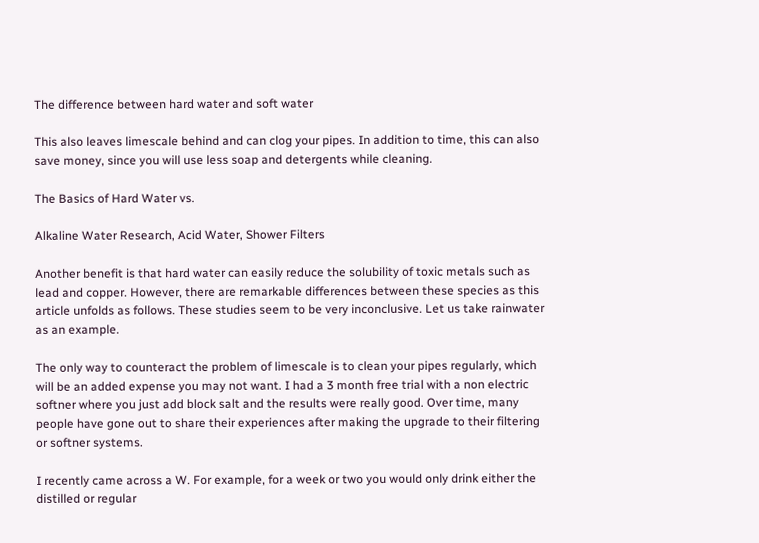The difference between hard water and soft water

This also leaves limescale behind and can clog your pipes. In addition to time, this can also save money, since you will use less soap and detergents while cleaning.

The Basics of Hard Water vs.

Alkaline Water Research, Acid Water, Shower Filters

Another benefit is that hard water can easily reduce the solubility of toxic metals such as lead and copper. However, there are remarkable differences between these species as this article unfolds as follows. These studies seem to be very inconclusive. Let us take rainwater as an example.

The only way to counteract the problem of limescale is to clean your pipes regularly, which will be an added expense you may not want. I had a 3 month free trial with a non electric softner where you just add block salt and the results were really good. Over time, many people have gone out to share their experiences after making the upgrade to their filtering or softner systems.

I recently came across a W. For example, for a week or two you would only drink either the distilled or regular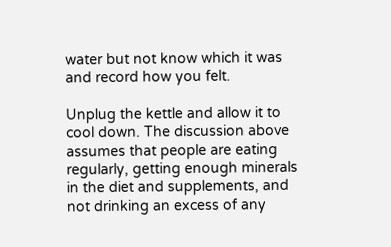water but not know which it was and record how you felt.

Unplug the kettle and allow it to cool down. The discussion above assumes that people are eating regularly, getting enough minerals in the diet and supplements, and not drinking an excess of any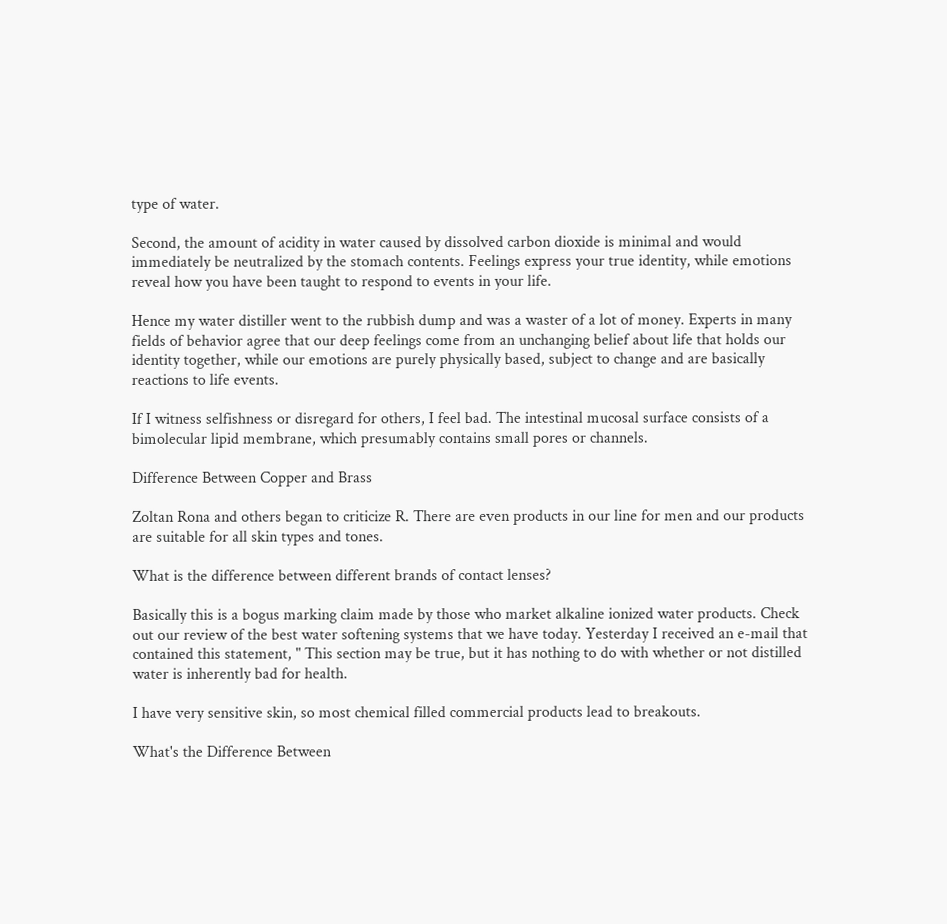type of water.

Second, the amount of acidity in water caused by dissolved carbon dioxide is minimal and would immediately be neutralized by the stomach contents. Feelings express your true identity, while emotions reveal how you have been taught to respond to events in your life.

Hence my water distiller went to the rubbish dump and was a waster of a lot of money. Experts in many fields of behavior agree that our deep feelings come from an unchanging belief about life that holds our identity together, while our emotions are purely physically based, subject to change and are basically reactions to life events.

If I witness selfishness or disregard for others, I feel bad. The intestinal mucosal surface consists of a bimolecular lipid membrane, which presumably contains small pores or channels.

Difference Between Copper and Brass

Zoltan Rona and others began to criticize R. There are even products in our line for men and our products are suitable for all skin types and tones.

What is the difference between different brands of contact lenses?

Basically this is a bogus marking claim made by those who market alkaline ionized water products. Check out our review of the best water softening systems that we have today. Yesterday I received an e-mail that contained this statement, " This section may be true, but it has nothing to do with whether or not distilled water is inherently bad for health.

I have very sensitive skin, so most chemical filled commercial products lead to breakouts.

What's the Difference Between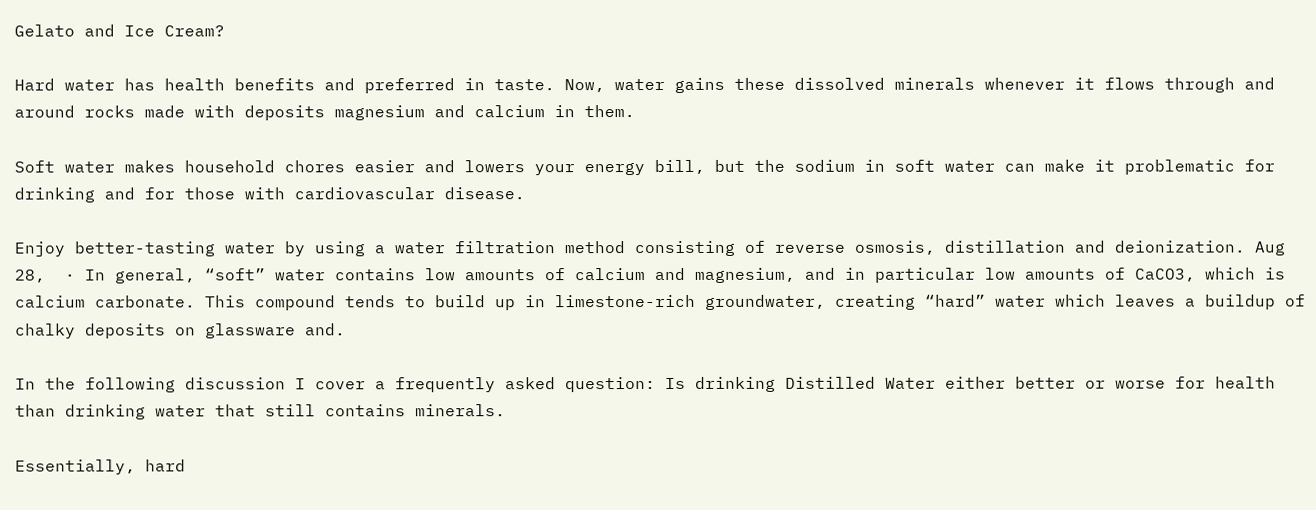Gelato and Ice Cream?

Hard water has health benefits and preferred in taste. Now, water gains these dissolved minerals whenever it flows through and around rocks made with deposits magnesium and calcium in them.

Soft water makes household chores easier and lowers your energy bill, but the sodium in soft water can make it problematic for drinking and for those with cardiovascular disease.

Enjoy better-tasting water by using a water filtration method consisting of reverse osmosis, distillation and deionization. Aug 28,  · In general, “soft” water contains low amounts of calcium and magnesium, and in particular low amounts of CaCO3, which is calcium carbonate. This compound tends to build up in limestone-rich groundwater, creating “hard” water which leaves a buildup of chalky deposits on glassware and.

In the following discussion I cover a frequently asked question: Is drinking Distilled Water either better or worse for health than drinking water that still contains minerals.

Essentially, hard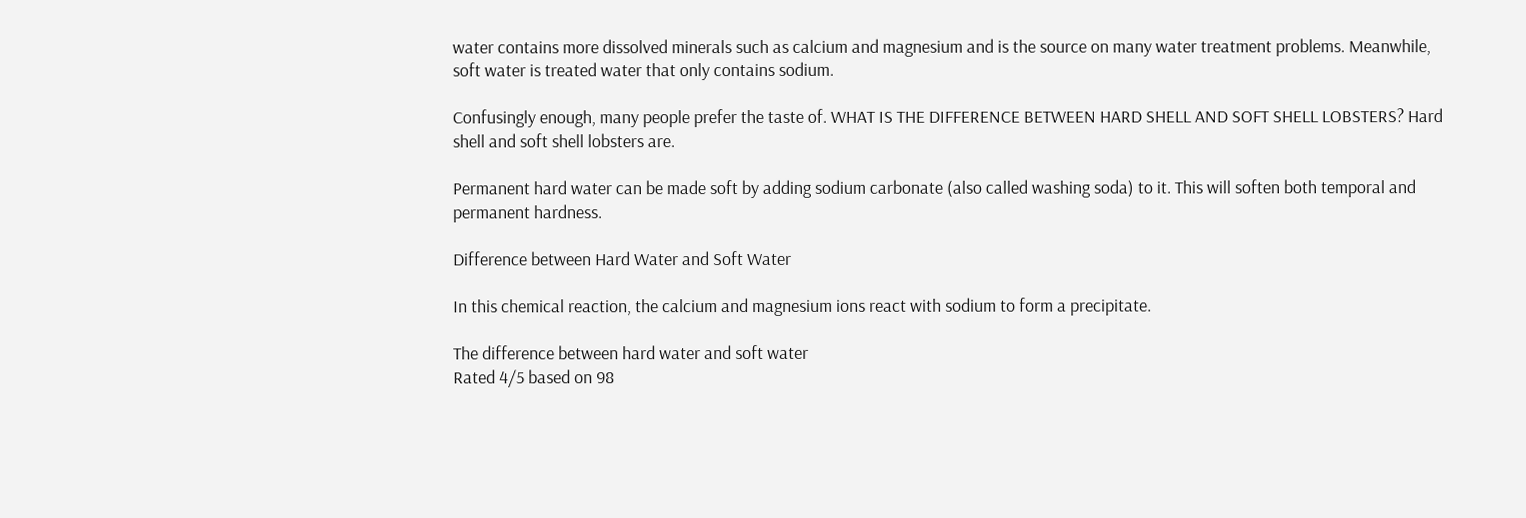water contains more dissolved minerals such as calcium and magnesium and is the source on many water treatment problems. Meanwhile, soft water is treated water that only contains sodium.

Confusingly enough, many people prefer the taste of. WHAT IS THE DIFFERENCE BETWEEN HARD SHELL AND SOFT SHELL LOBSTERS? Hard shell and soft shell lobsters are.

Permanent hard water can be made soft by adding sodium carbonate (also called washing soda) to it. This will soften both temporal and permanent hardness.

Difference between Hard Water and Soft Water

In this chemical reaction, the calcium and magnesium ions react with sodium to form a precipitate.

The difference between hard water and soft water
Rated 4/5 based on 98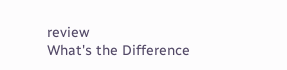review
What's the Difference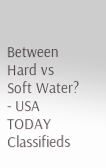Between Hard vs Soft Water? - USA TODAY Classifieds